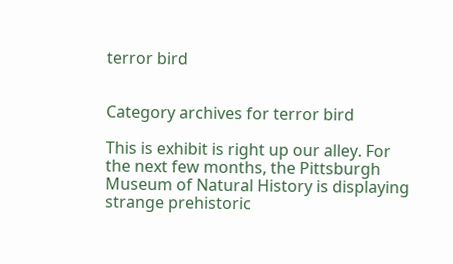terror bird


Category archives for terror bird

This is exhibit is right up our alley. For the next few months, the Pittsburgh Museum of Natural History is displaying strange prehistoric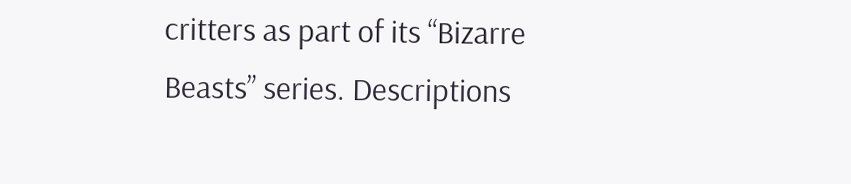critters as part of its “Bizarre Beasts” series. Descriptions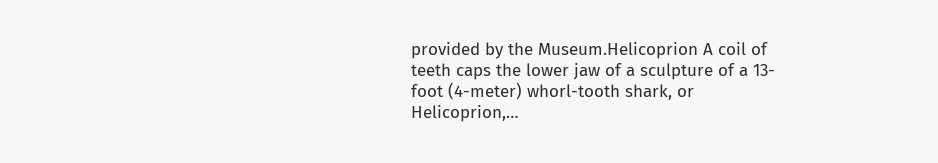provided by the Museum.Helicoprion A coil of teeth caps the lower jaw of a sculpture of a 13-foot (4-meter) whorl-tooth shark, or Helicoprion,…